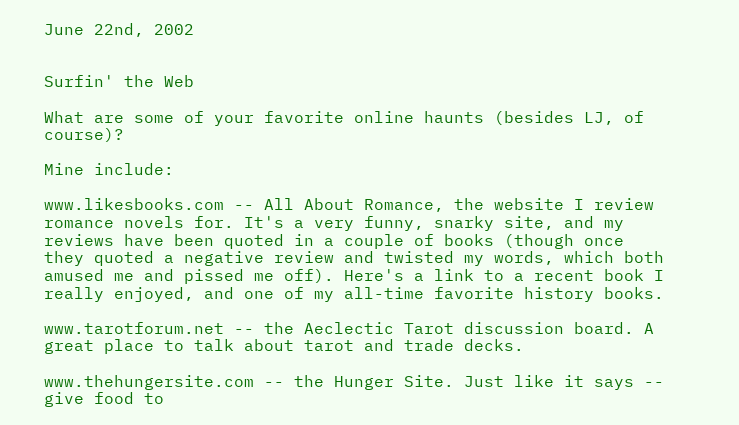June 22nd, 2002


Surfin' the Web

What are some of your favorite online haunts (besides LJ, of course)?

Mine include:

www.likesbooks.com -- All About Romance, the website I review romance novels for. It's a very funny, snarky site, and my reviews have been quoted in a couple of books (though once they quoted a negative review and twisted my words, which both amused me and pissed me off). Here's a link to a recent book I really enjoyed, and one of my all-time favorite history books.

www.tarotforum.net -- the Aeclectic Tarot discussion board. A great place to talk about tarot and trade decks.

www.thehungersite.com -- the Hunger Site. Just like it says -- give food to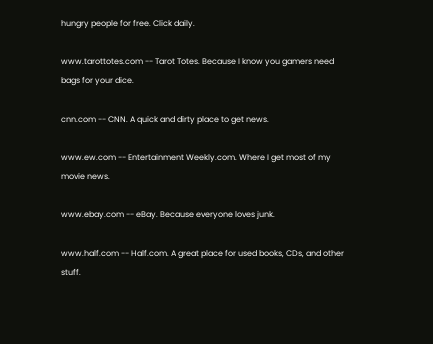hungry people for free. Click daily.

www.tarottotes.com -- Tarot Totes. Because I know you gamers need bags for your dice.

cnn.com -- CNN. A quick and dirty place to get news.

www.ew.com -- Entertainment Weekly.com. Where I get most of my movie news.

www.ebay.com -- eBay. Because everyone loves junk.

www.half.com -- Half.com. A great place for used books, CDs, and other stuff.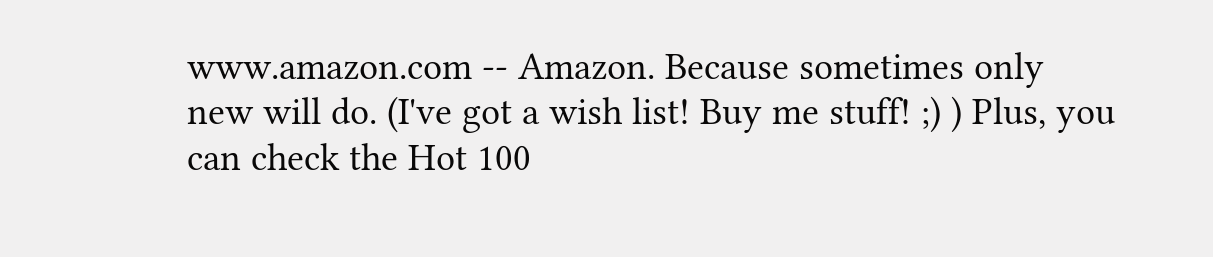www.amazon.com -- Amazon. Because sometimes only new will do. (I've got a wish list! Buy me stuff! ;) ) Plus, you can check the Hot 100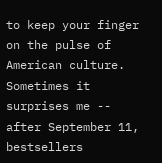to keep your finger on the pulse of American culture. Sometimes it surprises me -- after September 11, bestsellers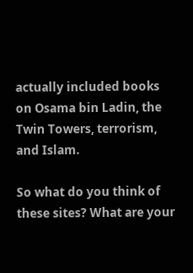actually included books on Osama bin Ladin, the Twin Towers, terrorism, and Islam.

So what do you think of these sites? What are your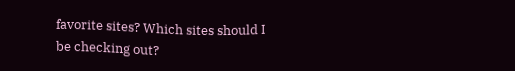favorite sites? Which sites should I be checking out?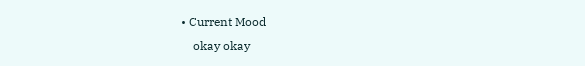• Current Mood
    okay okay